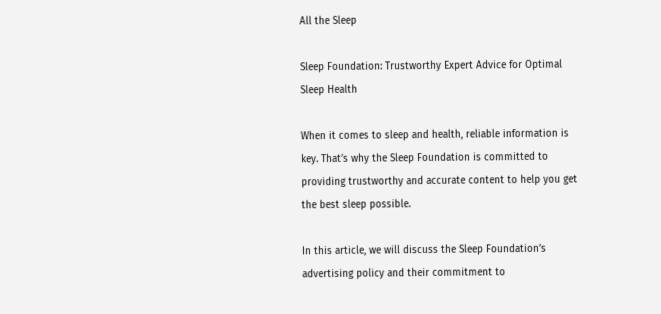All the Sleep

Sleep Foundation: Trustworthy Expert Advice for Optimal Sleep Health

When it comes to sleep and health, reliable information is key. That’s why the Sleep Foundation is committed to providing trustworthy and accurate content to help you get the best sleep possible.

In this article, we will discuss the Sleep Foundation’s advertising policy and their commitment to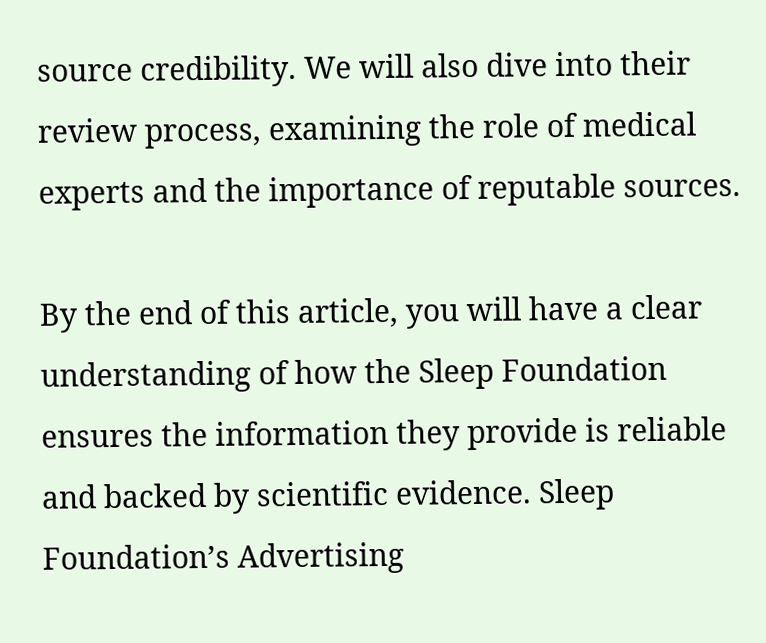source credibility. We will also dive into their review process, examining the role of medical experts and the importance of reputable sources.

By the end of this article, you will have a clear understanding of how the Sleep Foundation ensures the information they provide is reliable and backed by scientific evidence. Sleep Foundation’s Advertising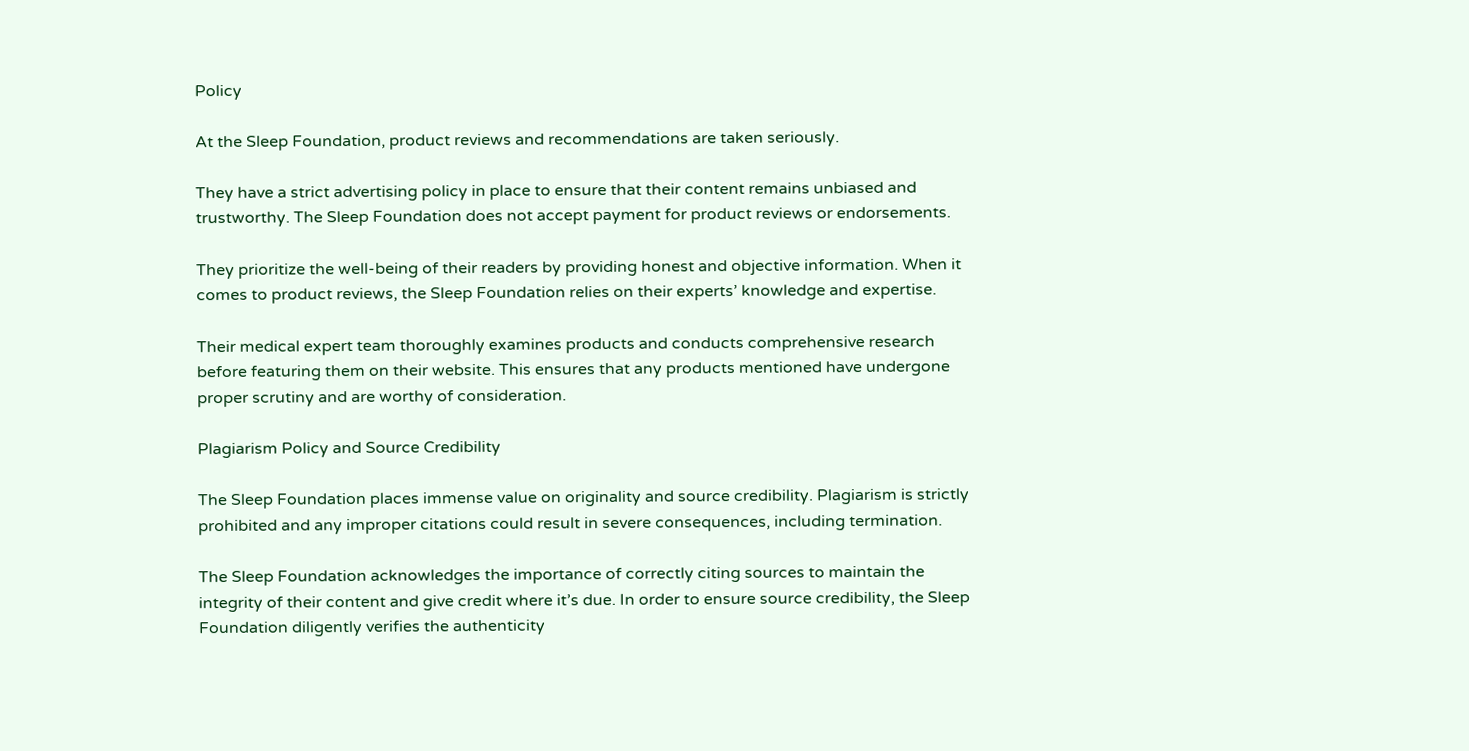Policy

At the Sleep Foundation, product reviews and recommendations are taken seriously.

They have a strict advertising policy in place to ensure that their content remains unbiased and trustworthy. The Sleep Foundation does not accept payment for product reviews or endorsements.

They prioritize the well-being of their readers by providing honest and objective information. When it comes to product reviews, the Sleep Foundation relies on their experts’ knowledge and expertise.

Their medical expert team thoroughly examines products and conducts comprehensive research before featuring them on their website. This ensures that any products mentioned have undergone proper scrutiny and are worthy of consideration.

Plagiarism Policy and Source Credibility

The Sleep Foundation places immense value on originality and source credibility. Plagiarism is strictly prohibited and any improper citations could result in severe consequences, including termination.

The Sleep Foundation acknowledges the importance of correctly citing sources to maintain the integrity of their content and give credit where it’s due. In order to ensure source credibility, the Sleep Foundation diligently verifies the authenticity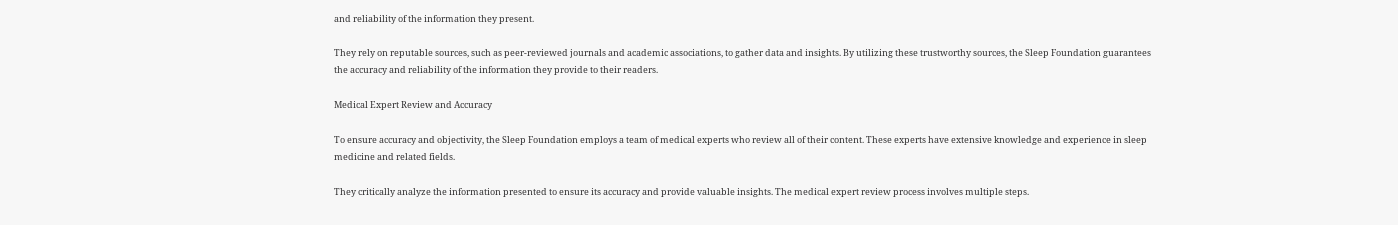and reliability of the information they present.

They rely on reputable sources, such as peer-reviewed journals and academic associations, to gather data and insights. By utilizing these trustworthy sources, the Sleep Foundation guarantees the accuracy and reliability of the information they provide to their readers.

Medical Expert Review and Accuracy

To ensure accuracy and objectivity, the Sleep Foundation employs a team of medical experts who review all of their content. These experts have extensive knowledge and experience in sleep medicine and related fields.

They critically analyze the information presented to ensure its accuracy and provide valuable insights. The medical expert review process involves multiple steps.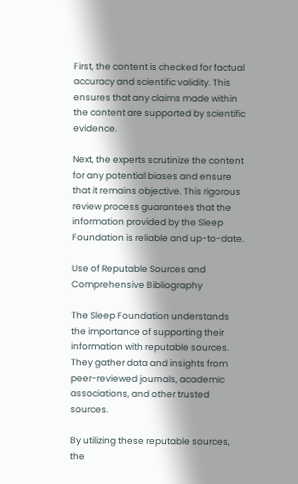First, the content is checked for factual accuracy and scientific validity. This ensures that any claims made within the content are supported by scientific evidence.

Next, the experts scrutinize the content for any potential biases and ensure that it remains objective. This rigorous review process guarantees that the information provided by the Sleep Foundation is reliable and up-to-date.

Use of Reputable Sources and Comprehensive Bibliography

The Sleep Foundation understands the importance of supporting their information with reputable sources. They gather data and insights from peer-reviewed journals, academic associations, and other trusted sources.

By utilizing these reputable sources, the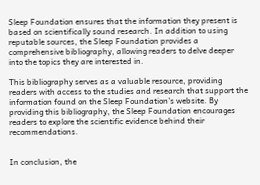Sleep Foundation ensures that the information they present is based on scientifically sound research. In addition to using reputable sources, the Sleep Foundation provides a comprehensive bibliography, allowing readers to delve deeper into the topics they are interested in.

This bibliography serves as a valuable resource, providing readers with access to the studies and research that support the information found on the Sleep Foundation’s website. By providing this bibliography, the Sleep Foundation encourages readers to explore the scientific evidence behind their recommendations.


In conclusion, the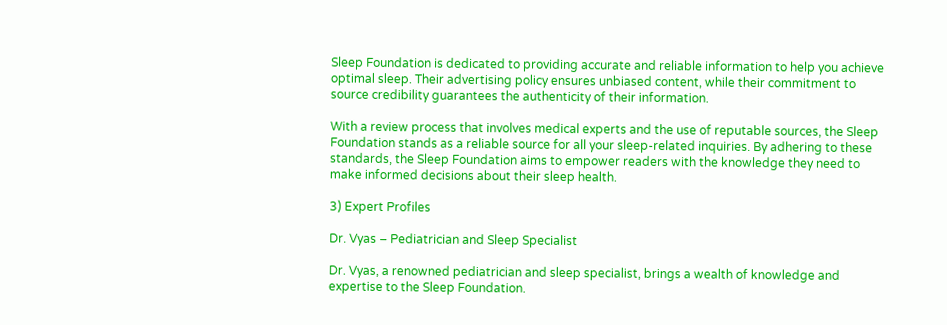Sleep Foundation is dedicated to providing accurate and reliable information to help you achieve optimal sleep. Their advertising policy ensures unbiased content, while their commitment to source credibility guarantees the authenticity of their information.

With a review process that involves medical experts and the use of reputable sources, the Sleep Foundation stands as a reliable source for all your sleep-related inquiries. By adhering to these standards, the Sleep Foundation aims to empower readers with the knowledge they need to make informed decisions about their sleep health.

3) Expert Profiles

Dr. Vyas – Pediatrician and Sleep Specialist

Dr. Vyas, a renowned pediatrician and sleep specialist, brings a wealth of knowledge and expertise to the Sleep Foundation.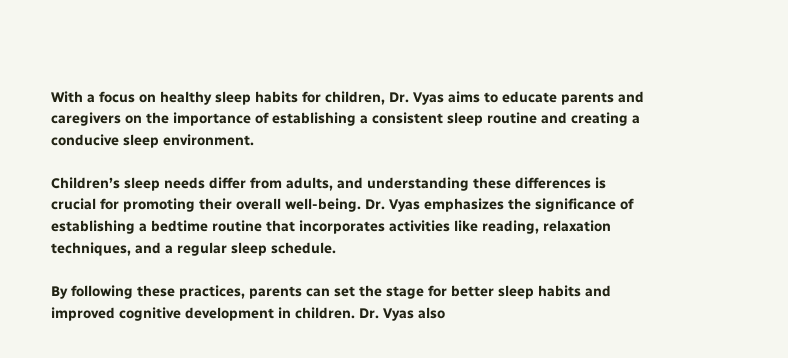With a focus on healthy sleep habits for children, Dr. Vyas aims to educate parents and caregivers on the importance of establishing a consistent sleep routine and creating a conducive sleep environment.

Children’s sleep needs differ from adults, and understanding these differences is crucial for promoting their overall well-being. Dr. Vyas emphasizes the significance of establishing a bedtime routine that incorporates activities like reading, relaxation techniques, and a regular sleep schedule.

By following these practices, parents can set the stage for better sleep habits and improved cognitive development in children. Dr. Vyas also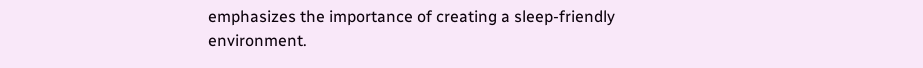emphasizes the importance of creating a sleep-friendly environment.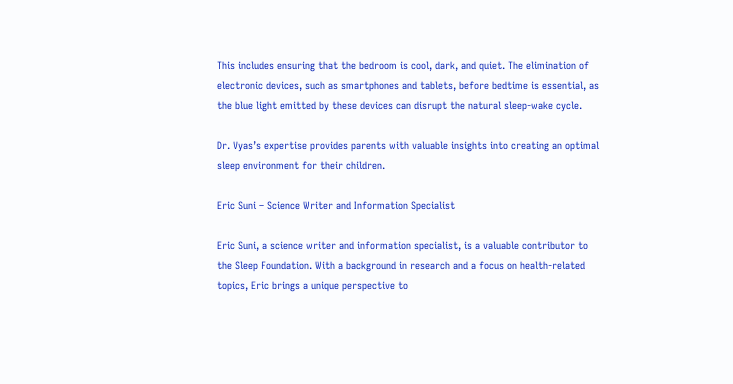This includes ensuring that the bedroom is cool, dark, and quiet. The elimination of electronic devices, such as smartphones and tablets, before bedtime is essential, as the blue light emitted by these devices can disrupt the natural sleep-wake cycle.

Dr. Vyas’s expertise provides parents with valuable insights into creating an optimal sleep environment for their children.

Eric Suni – Science Writer and Information Specialist

Eric Suni, a science writer and information specialist, is a valuable contributor to the Sleep Foundation. With a background in research and a focus on health-related topics, Eric brings a unique perspective to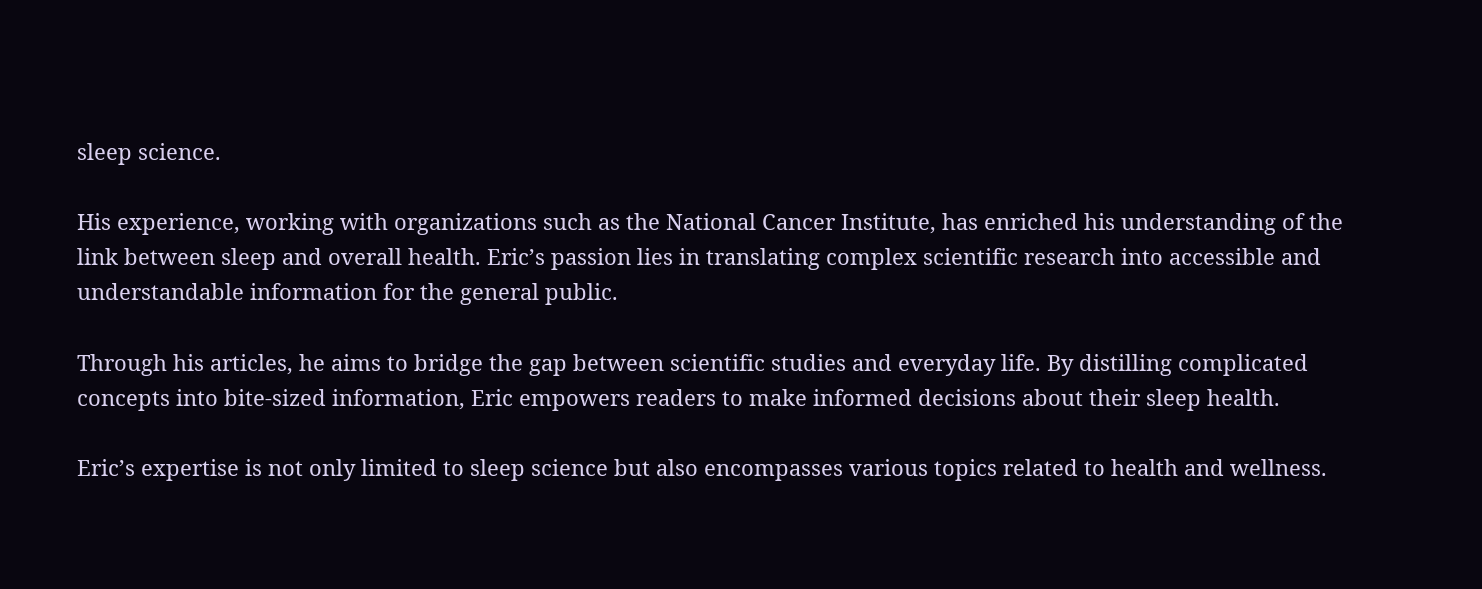sleep science.

His experience, working with organizations such as the National Cancer Institute, has enriched his understanding of the link between sleep and overall health. Eric’s passion lies in translating complex scientific research into accessible and understandable information for the general public.

Through his articles, he aims to bridge the gap between scientific studies and everyday life. By distilling complicated concepts into bite-sized information, Eric empowers readers to make informed decisions about their sleep health.

Eric’s expertise is not only limited to sleep science but also encompasses various topics related to health and wellness.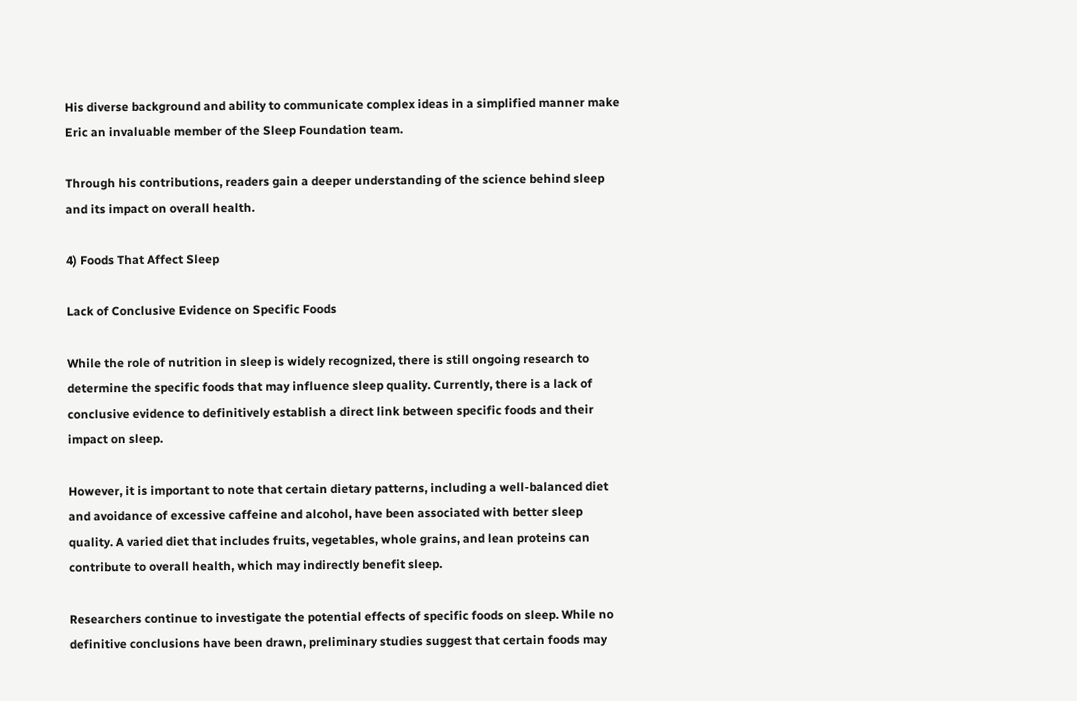His diverse background and ability to communicate complex ideas in a simplified manner make Eric an invaluable member of the Sleep Foundation team.

Through his contributions, readers gain a deeper understanding of the science behind sleep and its impact on overall health.

4) Foods That Affect Sleep

Lack of Conclusive Evidence on Specific Foods

While the role of nutrition in sleep is widely recognized, there is still ongoing research to determine the specific foods that may influence sleep quality. Currently, there is a lack of conclusive evidence to definitively establish a direct link between specific foods and their impact on sleep.

However, it is important to note that certain dietary patterns, including a well-balanced diet and avoidance of excessive caffeine and alcohol, have been associated with better sleep quality. A varied diet that includes fruits, vegetables, whole grains, and lean proteins can contribute to overall health, which may indirectly benefit sleep.

Researchers continue to investigate the potential effects of specific foods on sleep. While no definitive conclusions have been drawn, preliminary studies suggest that certain foods may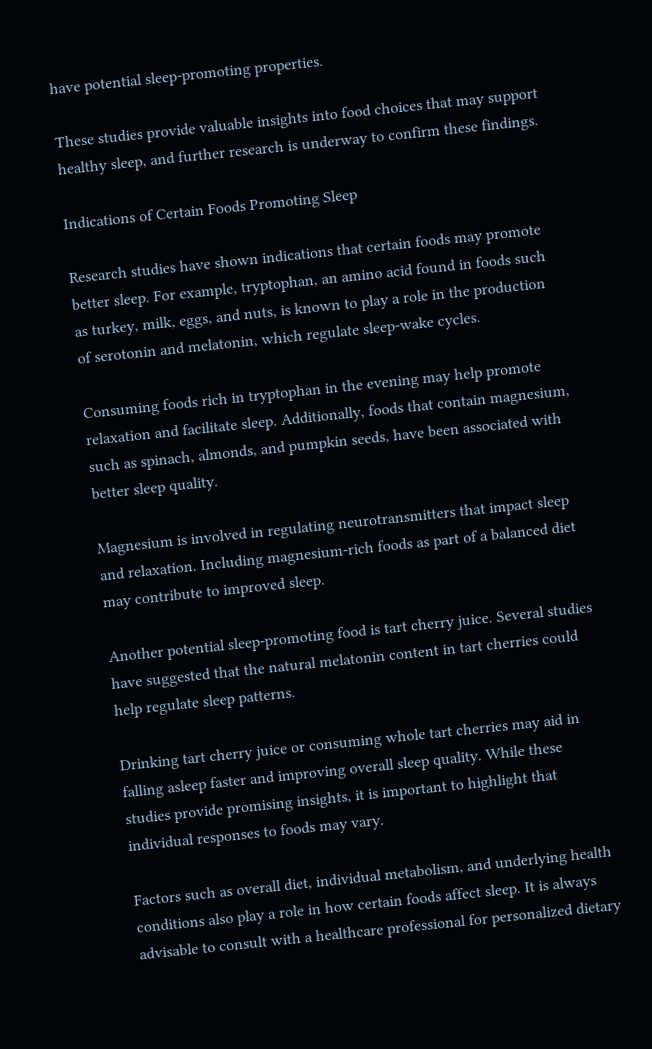have potential sleep-promoting properties.

These studies provide valuable insights into food choices that may support healthy sleep, and further research is underway to confirm these findings.

Indications of Certain Foods Promoting Sleep

Research studies have shown indications that certain foods may promote better sleep. For example, tryptophan, an amino acid found in foods such as turkey, milk, eggs, and nuts, is known to play a role in the production of serotonin and melatonin, which regulate sleep-wake cycles.

Consuming foods rich in tryptophan in the evening may help promote relaxation and facilitate sleep. Additionally, foods that contain magnesium, such as spinach, almonds, and pumpkin seeds, have been associated with better sleep quality.

Magnesium is involved in regulating neurotransmitters that impact sleep and relaxation. Including magnesium-rich foods as part of a balanced diet may contribute to improved sleep.

Another potential sleep-promoting food is tart cherry juice. Several studies have suggested that the natural melatonin content in tart cherries could help regulate sleep patterns.

Drinking tart cherry juice or consuming whole tart cherries may aid in falling asleep faster and improving overall sleep quality. While these studies provide promising insights, it is important to highlight that individual responses to foods may vary.

Factors such as overall diet, individual metabolism, and underlying health conditions also play a role in how certain foods affect sleep. It is always advisable to consult with a healthcare professional for personalized dietary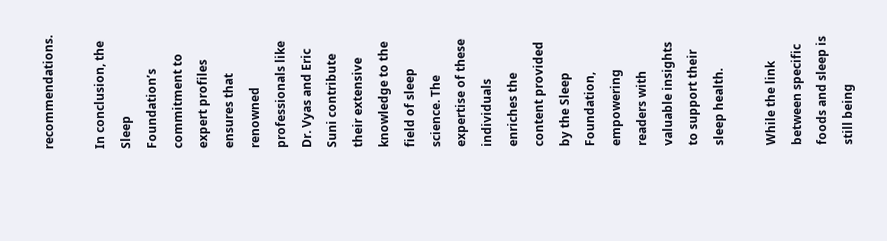recommendations.

In conclusion, the Sleep Foundation’s commitment to expert profiles ensures that renowned professionals like Dr. Vyas and Eric Suni contribute their extensive knowledge to the field of sleep science. The expertise of these individuals enriches the content provided by the Sleep Foundation, empowering readers with valuable insights to support their sleep health.

While the link between specific foods and sleep is still being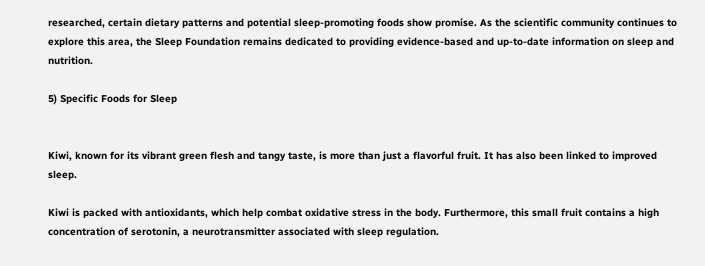researched, certain dietary patterns and potential sleep-promoting foods show promise. As the scientific community continues to explore this area, the Sleep Foundation remains dedicated to providing evidence-based and up-to-date information on sleep and nutrition.

5) Specific Foods for Sleep


Kiwi, known for its vibrant green flesh and tangy taste, is more than just a flavorful fruit. It has also been linked to improved sleep.

Kiwi is packed with antioxidants, which help combat oxidative stress in the body. Furthermore, this small fruit contains a high concentration of serotonin, a neurotransmitter associated with sleep regulation.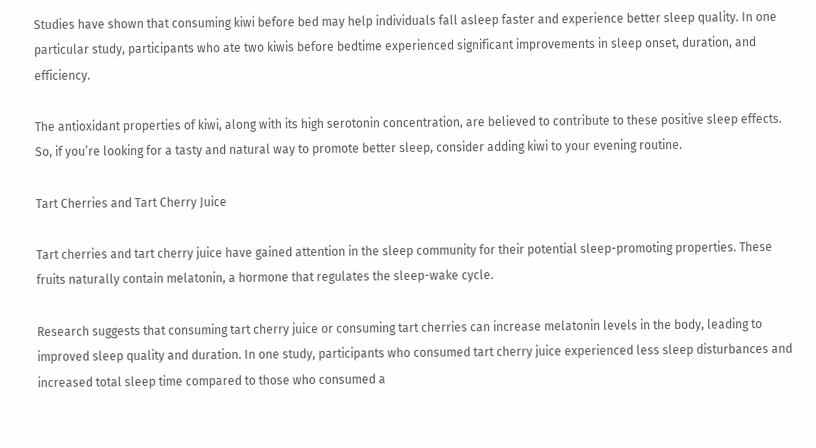Studies have shown that consuming kiwi before bed may help individuals fall asleep faster and experience better sleep quality. In one particular study, participants who ate two kiwis before bedtime experienced significant improvements in sleep onset, duration, and efficiency.

The antioxidant properties of kiwi, along with its high serotonin concentration, are believed to contribute to these positive sleep effects. So, if you’re looking for a tasty and natural way to promote better sleep, consider adding kiwi to your evening routine.

Tart Cherries and Tart Cherry Juice

Tart cherries and tart cherry juice have gained attention in the sleep community for their potential sleep-promoting properties. These fruits naturally contain melatonin, a hormone that regulates the sleep-wake cycle.

Research suggests that consuming tart cherry juice or consuming tart cherries can increase melatonin levels in the body, leading to improved sleep quality and duration. In one study, participants who consumed tart cherry juice experienced less sleep disturbances and increased total sleep time compared to those who consumed a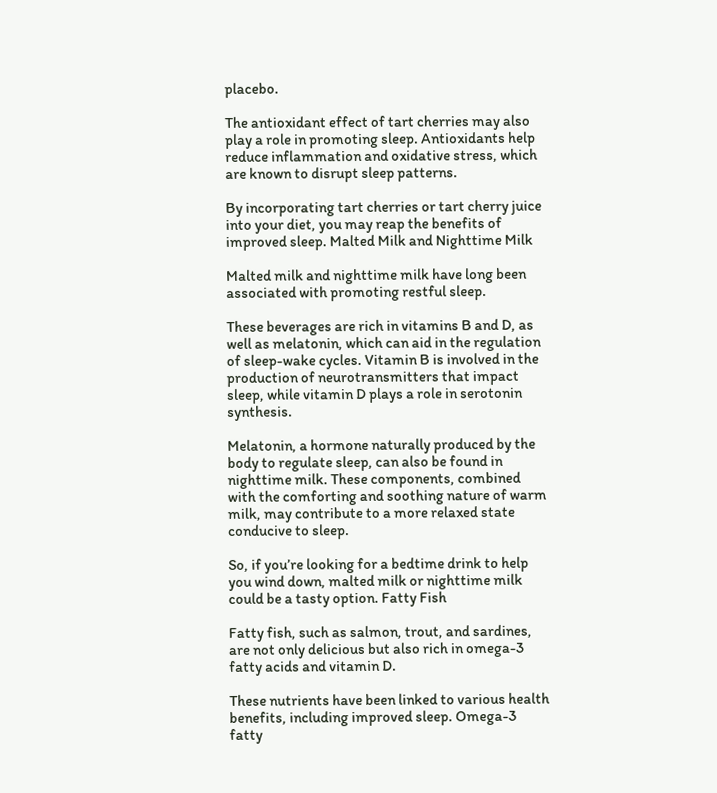placebo.

The antioxidant effect of tart cherries may also play a role in promoting sleep. Antioxidants help reduce inflammation and oxidative stress, which are known to disrupt sleep patterns.

By incorporating tart cherries or tart cherry juice into your diet, you may reap the benefits of improved sleep. Malted Milk and Nighttime Milk

Malted milk and nighttime milk have long been associated with promoting restful sleep.

These beverages are rich in vitamins B and D, as well as melatonin, which can aid in the regulation of sleep-wake cycles. Vitamin B is involved in the production of neurotransmitters that impact sleep, while vitamin D plays a role in serotonin synthesis.

Melatonin, a hormone naturally produced by the body to regulate sleep, can also be found in nighttime milk. These components, combined with the comforting and soothing nature of warm milk, may contribute to a more relaxed state conducive to sleep.

So, if you’re looking for a bedtime drink to help you wind down, malted milk or nighttime milk could be a tasty option. Fatty Fish

Fatty fish, such as salmon, trout, and sardines, are not only delicious but also rich in omega-3 fatty acids and vitamin D.

These nutrients have been linked to various health benefits, including improved sleep. Omega-3 fatty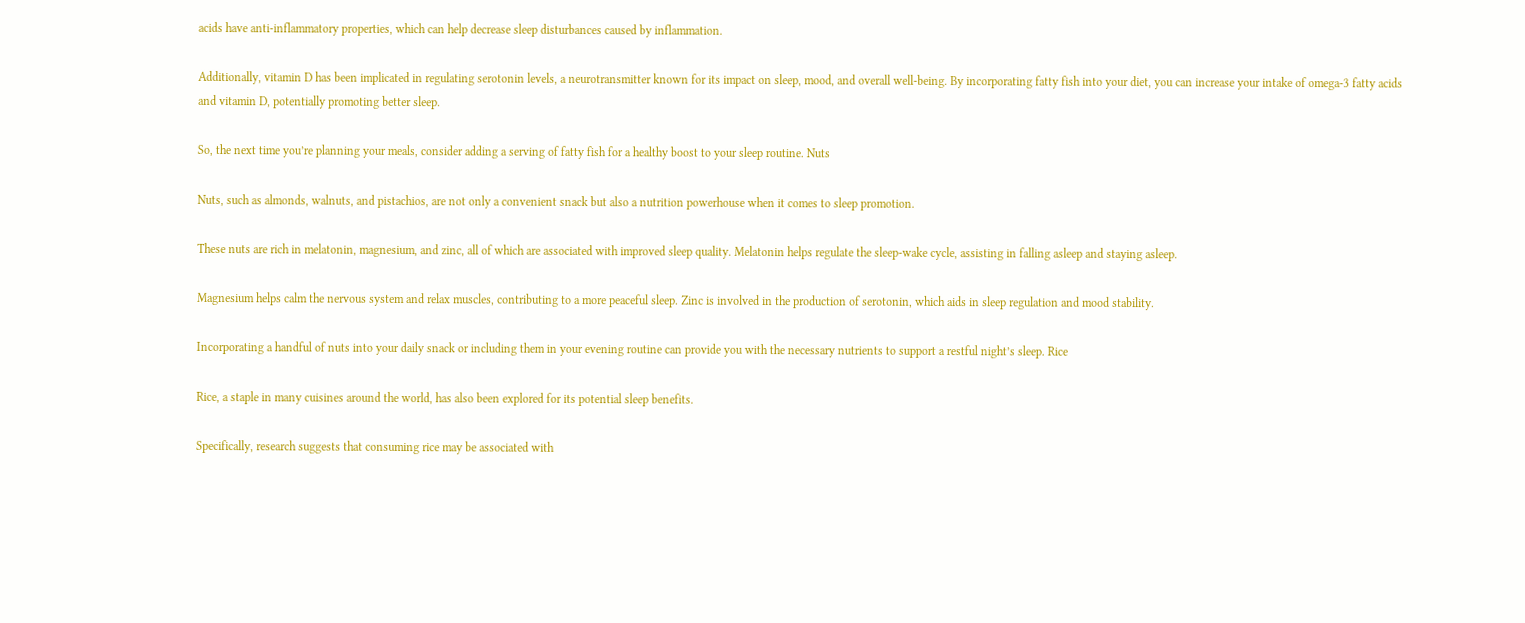acids have anti-inflammatory properties, which can help decrease sleep disturbances caused by inflammation.

Additionally, vitamin D has been implicated in regulating serotonin levels, a neurotransmitter known for its impact on sleep, mood, and overall well-being. By incorporating fatty fish into your diet, you can increase your intake of omega-3 fatty acids and vitamin D, potentially promoting better sleep.

So, the next time you’re planning your meals, consider adding a serving of fatty fish for a healthy boost to your sleep routine. Nuts

Nuts, such as almonds, walnuts, and pistachios, are not only a convenient snack but also a nutrition powerhouse when it comes to sleep promotion.

These nuts are rich in melatonin, magnesium, and zinc, all of which are associated with improved sleep quality. Melatonin helps regulate the sleep-wake cycle, assisting in falling asleep and staying asleep.

Magnesium helps calm the nervous system and relax muscles, contributing to a more peaceful sleep. Zinc is involved in the production of serotonin, which aids in sleep regulation and mood stability.

Incorporating a handful of nuts into your daily snack or including them in your evening routine can provide you with the necessary nutrients to support a restful night’s sleep. Rice

Rice, a staple in many cuisines around the world, has also been explored for its potential sleep benefits.

Specifically, research suggests that consuming rice may be associated with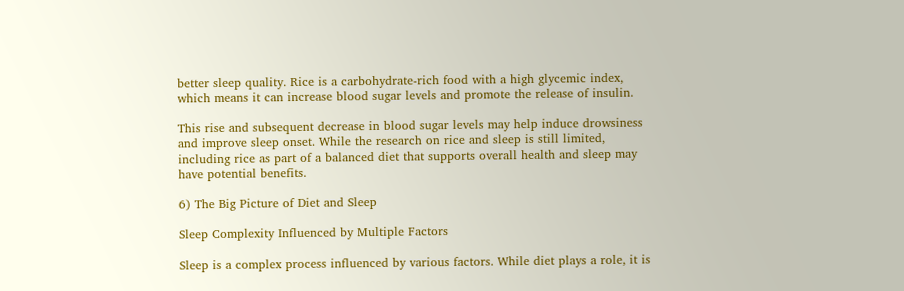better sleep quality. Rice is a carbohydrate-rich food with a high glycemic index, which means it can increase blood sugar levels and promote the release of insulin.

This rise and subsequent decrease in blood sugar levels may help induce drowsiness and improve sleep onset. While the research on rice and sleep is still limited, including rice as part of a balanced diet that supports overall health and sleep may have potential benefits.

6) The Big Picture of Diet and Sleep

Sleep Complexity Influenced by Multiple Factors

Sleep is a complex process influenced by various factors. While diet plays a role, it is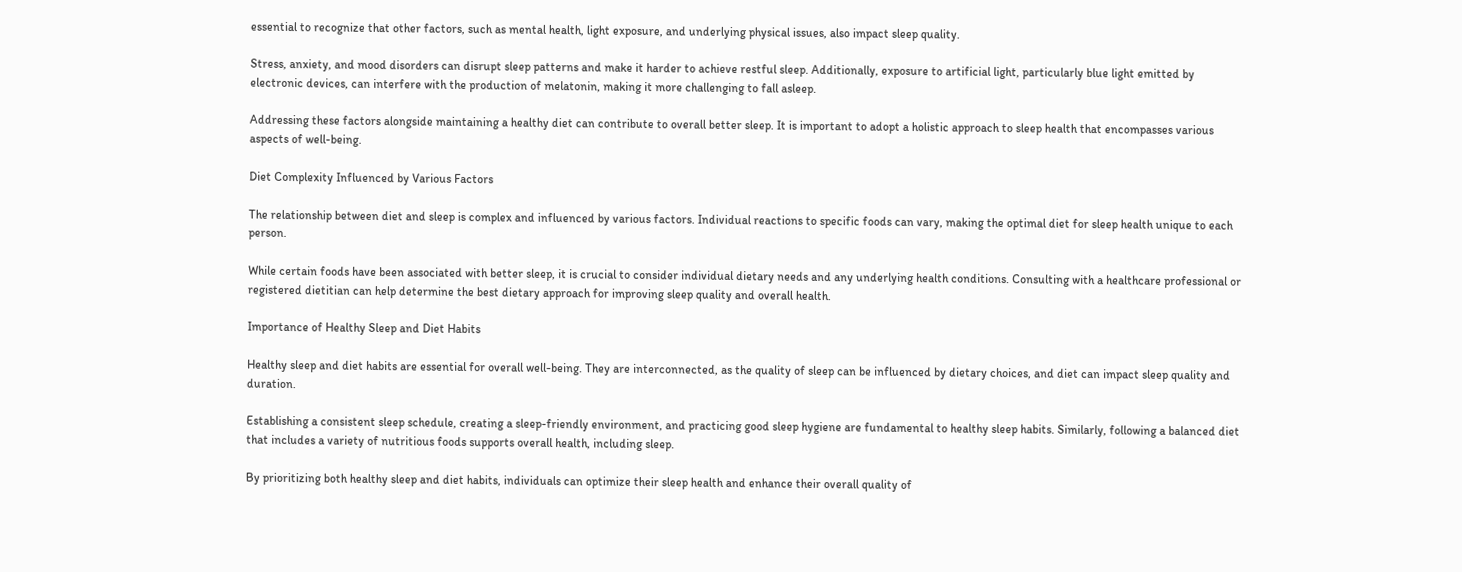essential to recognize that other factors, such as mental health, light exposure, and underlying physical issues, also impact sleep quality.

Stress, anxiety, and mood disorders can disrupt sleep patterns and make it harder to achieve restful sleep. Additionally, exposure to artificial light, particularly blue light emitted by electronic devices, can interfere with the production of melatonin, making it more challenging to fall asleep.

Addressing these factors alongside maintaining a healthy diet can contribute to overall better sleep. It is important to adopt a holistic approach to sleep health that encompasses various aspects of well-being.

Diet Complexity Influenced by Various Factors

The relationship between diet and sleep is complex and influenced by various factors. Individual reactions to specific foods can vary, making the optimal diet for sleep health unique to each person.

While certain foods have been associated with better sleep, it is crucial to consider individual dietary needs and any underlying health conditions. Consulting with a healthcare professional or registered dietitian can help determine the best dietary approach for improving sleep quality and overall health.

Importance of Healthy Sleep and Diet Habits

Healthy sleep and diet habits are essential for overall well-being. They are interconnected, as the quality of sleep can be influenced by dietary choices, and diet can impact sleep quality and duration.

Establishing a consistent sleep schedule, creating a sleep-friendly environment, and practicing good sleep hygiene are fundamental to healthy sleep habits. Similarly, following a balanced diet that includes a variety of nutritious foods supports overall health, including sleep.

By prioritizing both healthy sleep and diet habits, individuals can optimize their sleep health and enhance their overall quality of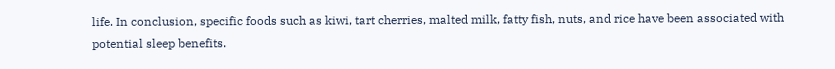life. In conclusion, specific foods such as kiwi, tart cherries, malted milk, fatty fish, nuts, and rice have been associated with potential sleep benefits.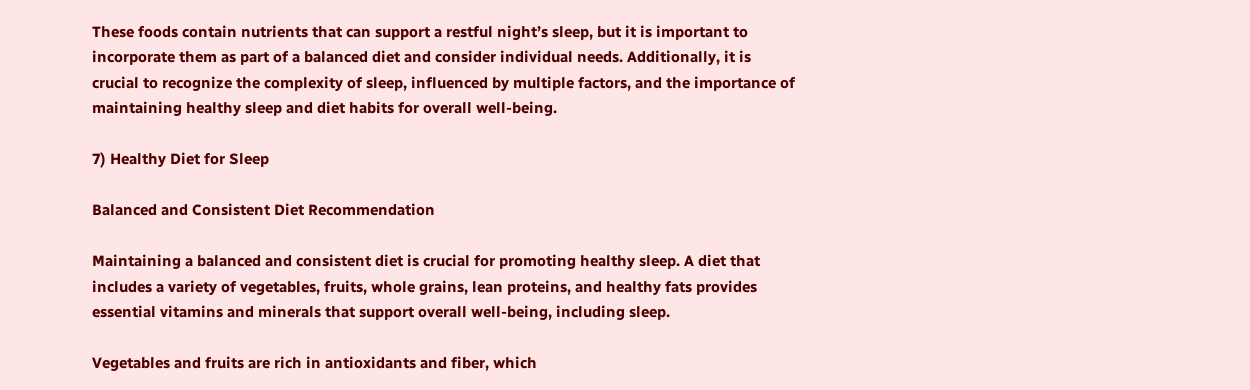These foods contain nutrients that can support a restful night’s sleep, but it is important to incorporate them as part of a balanced diet and consider individual needs. Additionally, it is crucial to recognize the complexity of sleep, influenced by multiple factors, and the importance of maintaining healthy sleep and diet habits for overall well-being.

7) Healthy Diet for Sleep

Balanced and Consistent Diet Recommendation

Maintaining a balanced and consistent diet is crucial for promoting healthy sleep. A diet that includes a variety of vegetables, fruits, whole grains, lean proteins, and healthy fats provides essential vitamins and minerals that support overall well-being, including sleep.

Vegetables and fruits are rich in antioxidants and fiber, which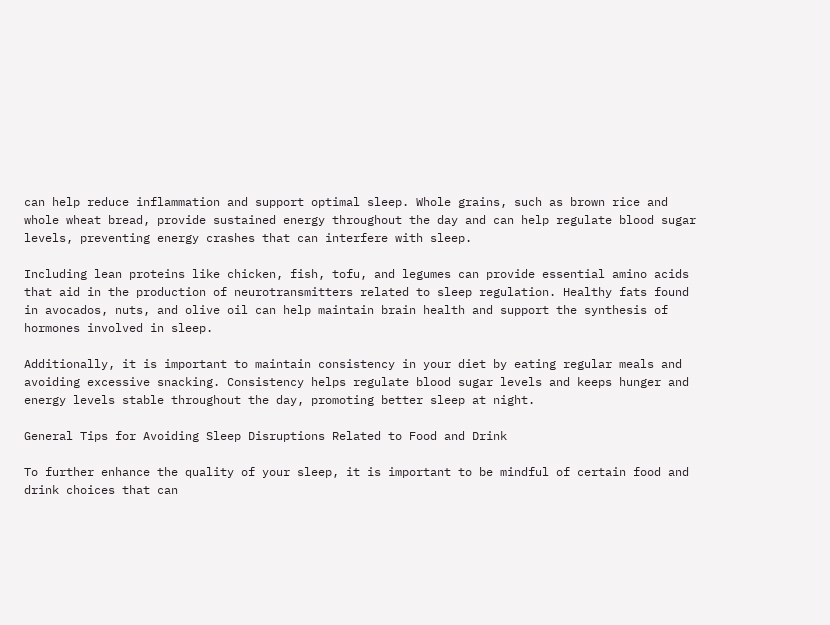can help reduce inflammation and support optimal sleep. Whole grains, such as brown rice and whole wheat bread, provide sustained energy throughout the day and can help regulate blood sugar levels, preventing energy crashes that can interfere with sleep.

Including lean proteins like chicken, fish, tofu, and legumes can provide essential amino acids that aid in the production of neurotransmitters related to sleep regulation. Healthy fats found in avocados, nuts, and olive oil can help maintain brain health and support the synthesis of hormones involved in sleep.

Additionally, it is important to maintain consistency in your diet by eating regular meals and avoiding excessive snacking. Consistency helps regulate blood sugar levels and keeps hunger and energy levels stable throughout the day, promoting better sleep at night.

General Tips for Avoiding Sleep Disruptions Related to Food and Drink

To further enhance the quality of your sleep, it is important to be mindful of certain food and drink choices that can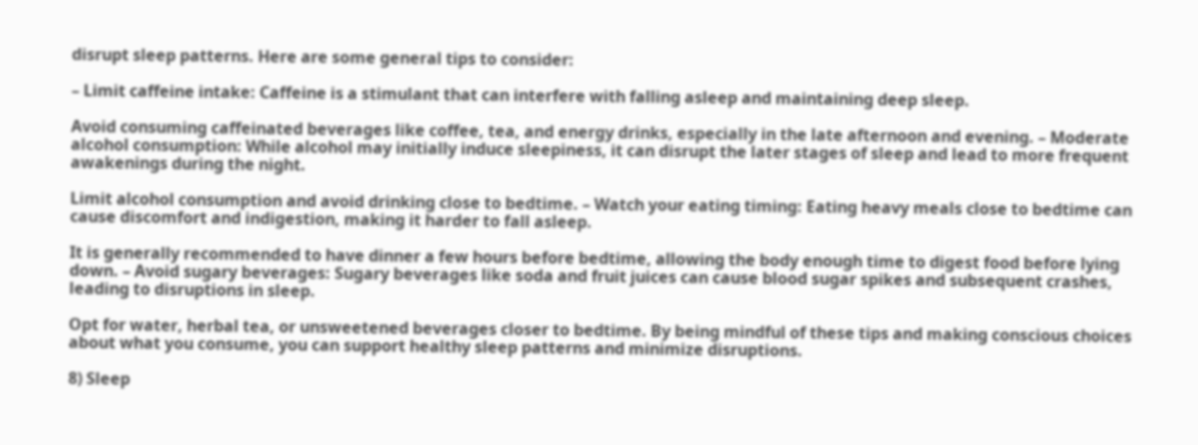disrupt sleep patterns. Here are some general tips to consider:

– Limit caffeine intake: Caffeine is a stimulant that can interfere with falling asleep and maintaining deep sleep.

Avoid consuming caffeinated beverages like coffee, tea, and energy drinks, especially in the late afternoon and evening. – Moderate alcohol consumption: While alcohol may initially induce sleepiness, it can disrupt the later stages of sleep and lead to more frequent awakenings during the night.

Limit alcohol consumption and avoid drinking close to bedtime. – Watch your eating timing: Eating heavy meals close to bedtime can cause discomfort and indigestion, making it harder to fall asleep.

It is generally recommended to have dinner a few hours before bedtime, allowing the body enough time to digest food before lying down. – Avoid sugary beverages: Sugary beverages like soda and fruit juices can cause blood sugar spikes and subsequent crashes, leading to disruptions in sleep.

Opt for water, herbal tea, or unsweetened beverages closer to bedtime. By being mindful of these tips and making conscious choices about what you consume, you can support healthy sleep patterns and minimize disruptions.

8) Sleep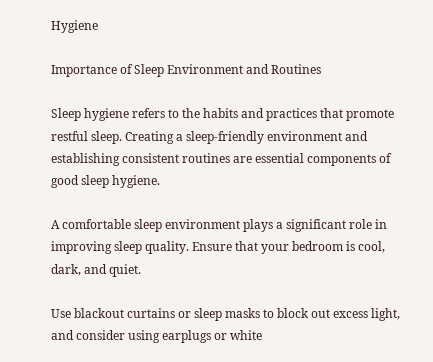Hygiene

Importance of Sleep Environment and Routines

Sleep hygiene refers to the habits and practices that promote restful sleep. Creating a sleep-friendly environment and establishing consistent routines are essential components of good sleep hygiene.

A comfortable sleep environment plays a significant role in improving sleep quality. Ensure that your bedroom is cool, dark, and quiet.

Use blackout curtains or sleep masks to block out excess light, and consider using earplugs or white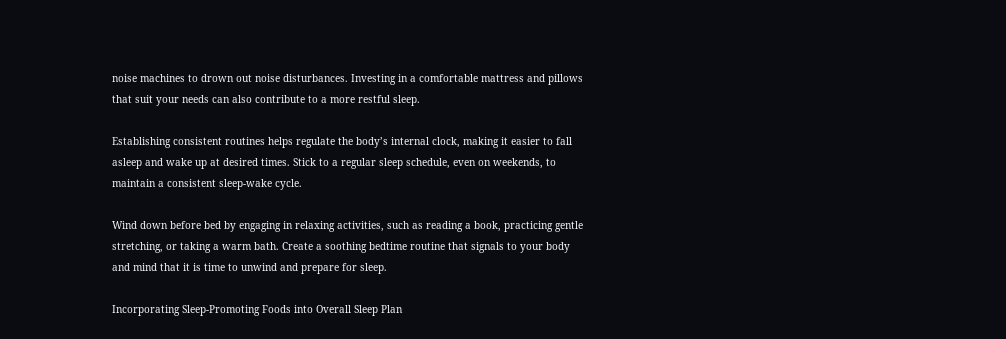noise machines to drown out noise disturbances. Investing in a comfortable mattress and pillows that suit your needs can also contribute to a more restful sleep.

Establishing consistent routines helps regulate the body’s internal clock, making it easier to fall asleep and wake up at desired times. Stick to a regular sleep schedule, even on weekends, to maintain a consistent sleep-wake cycle.

Wind down before bed by engaging in relaxing activities, such as reading a book, practicing gentle stretching, or taking a warm bath. Create a soothing bedtime routine that signals to your body and mind that it is time to unwind and prepare for sleep.

Incorporating Sleep-Promoting Foods into Overall Sleep Plan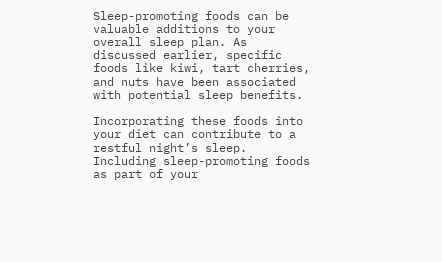Sleep-promoting foods can be valuable additions to your overall sleep plan. As discussed earlier, specific foods like kiwi, tart cherries, and nuts have been associated with potential sleep benefits.

Incorporating these foods into your diet can contribute to a restful night’s sleep. Including sleep-promoting foods as part of your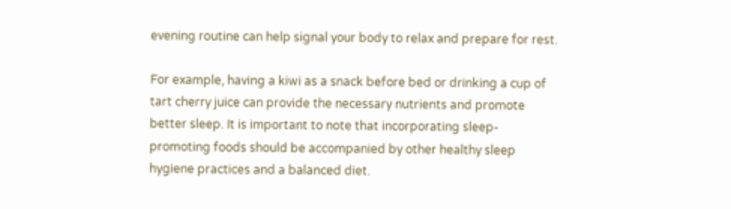evening routine can help signal your body to relax and prepare for rest.

For example, having a kiwi as a snack before bed or drinking a cup of tart cherry juice can provide the necessary nutrients and promote better sleep. It is important to note that incorporating sleep-promoting foods should be accompanied by other healthy sleep hygiene practices and a balanced diet.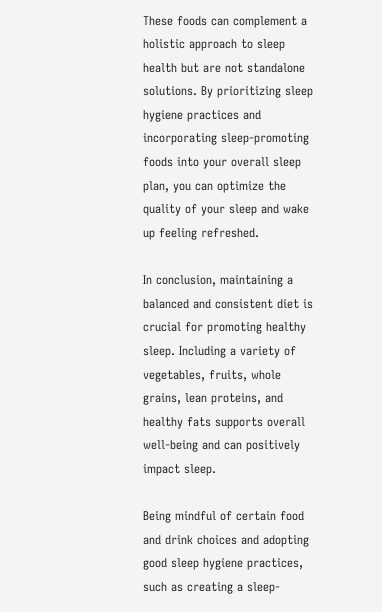These foods can complement a holistic approach to sleep health but are not standalone solutions. By prioritizing sleep hygiene practices and incorporating sleep-promoting foods into your overall sleep plan, you can optimize the quality of your sleep and wake up feeling refreshed.

In conclusion, maintaining a balanced and consistent diet is crucial for promoting healthy sleep. Including a variety of vegetables, fruits, whole grains, lean proteins, and healthy fats supports overall well-being and can positively impact sleep.

Being mindful of certain food and drink choices and adopting good sleep hygiene practices, such as creating a sleep-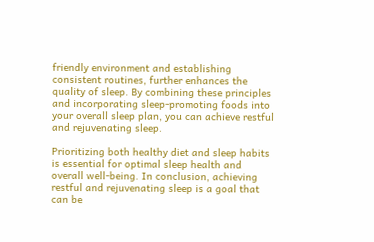friendly environment and establishing consistent routines, further enhances the quality of sleep. By combining these principles and incorporating sleep-promoting foods into your overall sleep plan, you can achieve restful and rejuvenating sleep.

Prioritizing both healthy diet and sleep habits is essential for optimal sleep health and overall well-being. In conclusion, achieving restful and rejuvenating sleep is a goal that can be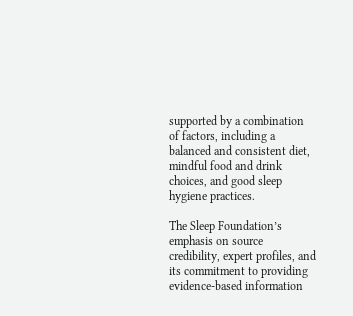supported by a combination of factors, including a balanced and consistent diet, mindful food and drink choices, and good sleep hygiene practices.

The Sleep Foundation’s emphasis on source credibility, expert profiles, and its commitment to providing evidence-based information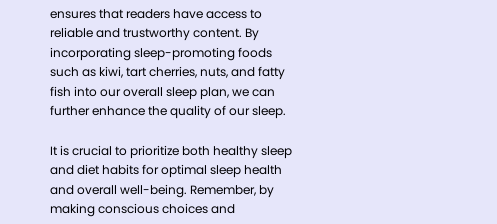ensures that readers have access to reliable and trustworthy content. By incorporating sleep-promoting foods such as kiwi, tart cherries, nuts, and fatty fish into our overall sleep plan, we can further enhance the quality of our sleep.

It is crucial to prioritize both healthy sleep and diet habits for optimal sleep health and overall well-being. Remember, by making conscious choices and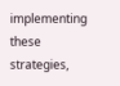implementing these strategies,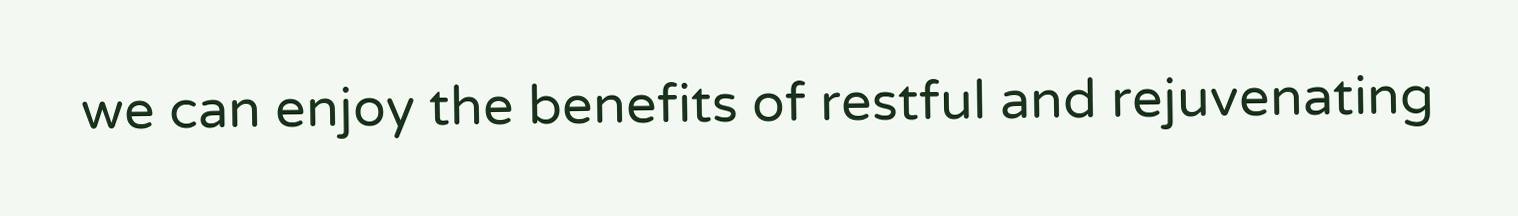we can enjoy the benefits of restful and rejuvenating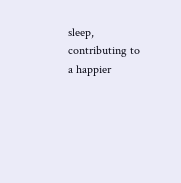sleep, contributing to a happier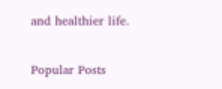and healthier life.

Popular Posts